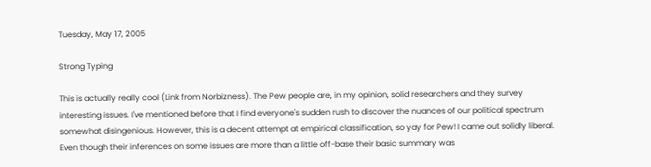Tuesday, May 17, 2005

Strong Typing

This is actually really cool (Link from Norbizness). The Pew people are, in my opinion, solid researchers and they survey interesting issues. I've mentioned before that I find everyone's sudden rush to discover the nuances of our political spectrum somewhat disingenious. However, this is a decent attempt at empirical classification, so yay for Pew! I came out solidly liberal. Even though their inferences on some issues are more than a little off-base their basic summary was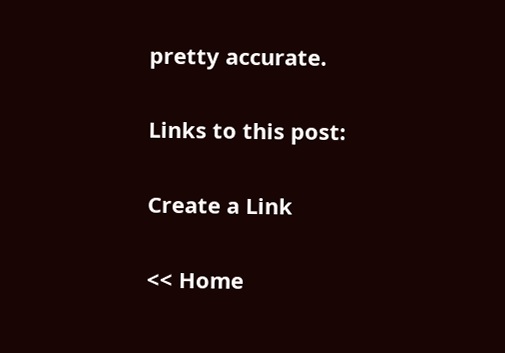pretty accurate.

Links to this post:

Create a Link

<< Home